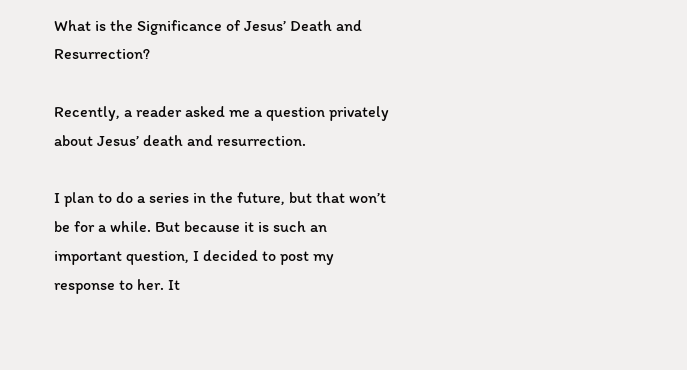What is the Significance of Jesus’ Death and Resurrection?

Recently, a reader asked me a question privately about Jesus’ death and resurrection.

I plan to do a series in the future, but that won’t be for a while. But because it is such an important question, I decided to post my response to her. It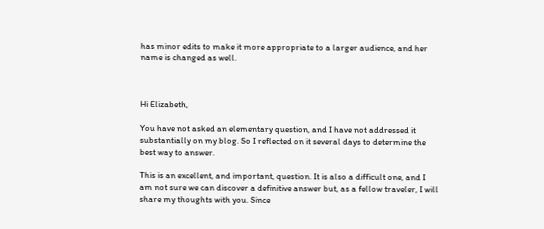has minor edits to make it more appropriate to a larger audience, and her name is changed as well.



Hi Elizabeth,

You have not asked an elementary question, and I have not addressed it substantially on my blog. So I reflected on it several days to determine the best way to answer.

This is an excellent, and important, question. It is also a difficult one, and I am not sure we can discover a definitive answer but, as a fellow traveler, I will share my thoughts with you. Since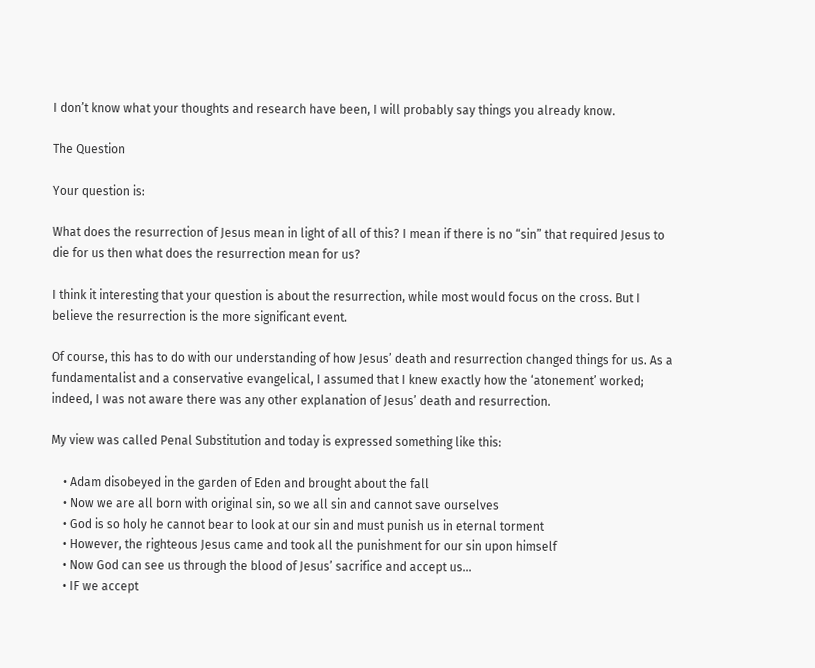I don’t know what your thoughts and research have been, I will probably say things you already know.

The Question

Your question is:

What does the resurrection of Jesus mean in light of all of this? I mean if there is no “sin” that required Jesus to die for us then what does the resurrection mean for us?

I think it interesting that your question is about the resurrection, while most would focus on the cross. But I believe the resurrection is the more significant event.

Of course, this has to do with our understanding of how Jesus’ death and resurrection changed things for us. As a fundamentalist and a conservative evangelical, I assumed that I knew exactly how the ‘atonement’ worked; indeed, I was not aware there was any other explanation of Jesus’ death and resurrection.

My view was called Penal Substitution and today is expressed something like this:

    • Adam disobeyed in the garden of Eden and brought about the fall
    • Now we are all born with original sin, so we all sin and cannot save ourselves
    • God is so holy he cannot bear to look at our sin and must punish us in eternal torment
    • However, the righteous Jesus came and took all the punishment for our sin upon himself
    • Now God can see us through the blood of Jesus’ sacrifice and accept us…
    • IF we accept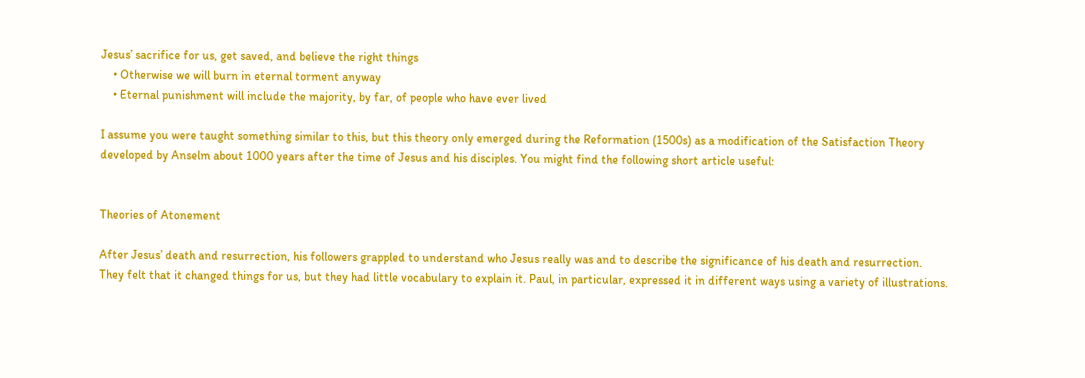Jesus’ sacrifice for us, get saved, and believe the right things
    • Otherwise we will burn in eternal torment anyway
    • Eternal punishment will include the majority, by far, of people who have ever lived

I assume you were taught something similar to this, but this theory only emerged during the Reformation (1500s) as a modification of the Satisfaction Theory developed by Anselm about 1000 years after the time of Jesus and his disciples. You might find the following short article useful:


Theories of Atonement

After Jesus’ death and resurrection, his followers grappled to understand who Jesus really was and to describe the significance of his death and resurrection. They felt that it changed things for us, but they had little vocabulary to explain it. Paul, in particular, expressed it in different ways using a variety of illustrations.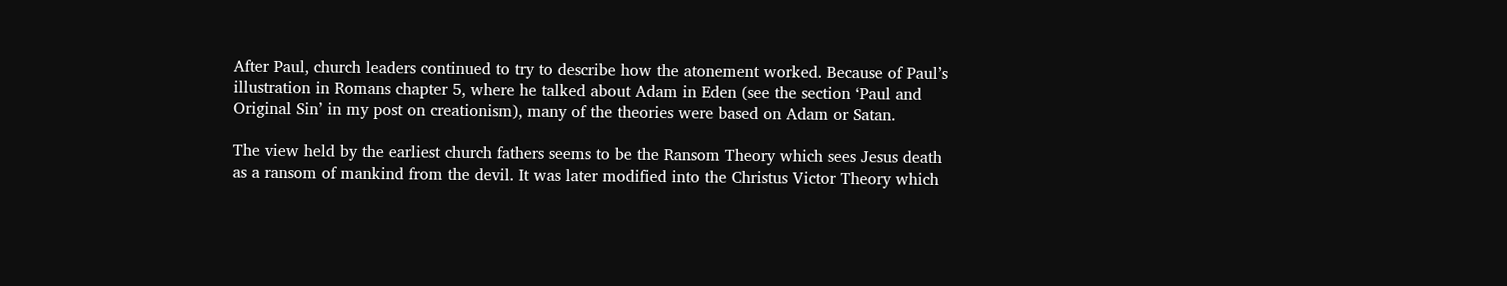After Paul, church leaders continued to try to describe how the atonement worked. Because of Paul’s illustration in Romans chapter 5, where he talked about Adam in Eden (see the section ‘Paul and Original Sin’ in my post on creationism), many of the theories were based on Adam or Satan.

The view held by the earliest church fathers seems to be the Ransom Theory which sees Jesus death as a ransom of mankind from the devil. It was later modified into the Christus Victor Theory which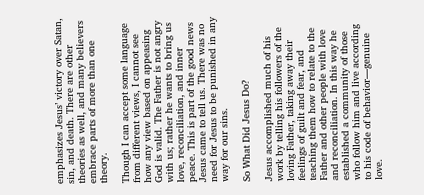emphasizes Jesus’ victory over Satan, sin, and death. There are other theories as well, and many believers embrace parts of more than one theory.

Though I can accept some language from different views, I cannot see how any view based on appeasing God is valid. The Father is not angry with us; rather he wants to bring us love, reconciliation, and inner peace. This is part of the good news Jesus came to tell us. There was no need for Jesus to be punished in any way for our sins.

So What Did Jesus Do?

Jesus accomplished much of his work by telling his followers of the loving Father, taking away their feelings of guilt and fear, and teaching them how to relate to the Father and other people with love and reconciliation. In this way he established a community of those who follow him and live according to his code of behavior—genuine love.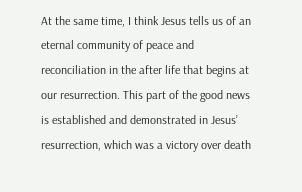At the same time, I think Jesus tells us of an eternal community of peace and reconciliation in the after life that begins at our resurrection. This part of the good news is established and demonstrated in Jesus’ resurrection, which was a victory over death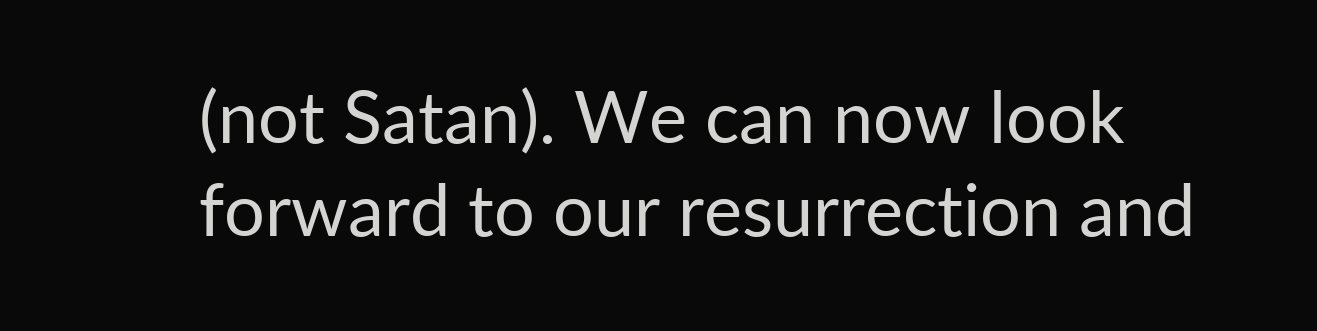(not Satan). We can now look forward to our resurrection and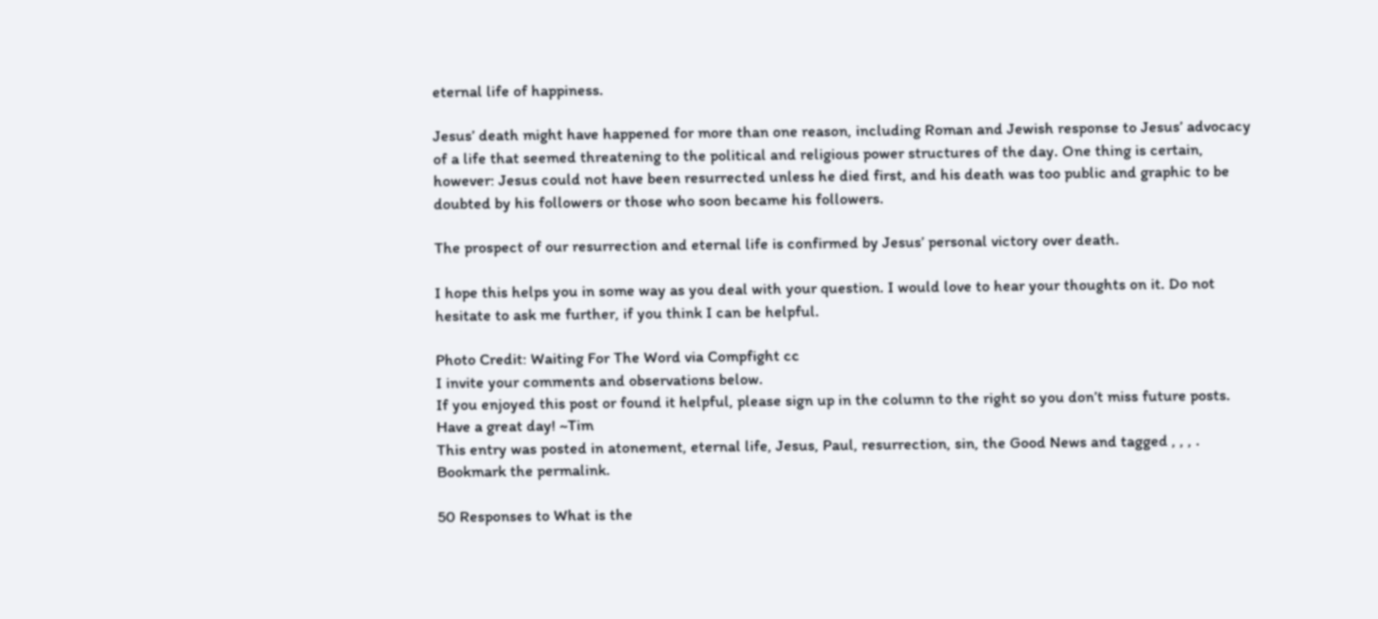eternal life of happiness.

Jesus’ death might have happened for more than one reason, including Roman and Jewish response to Jesus’ advocacy of a life that seemed threatening to the political and religious power structures of the day. One thing is certain, however: Jesus could not have been resurrected unless he died first, and his death was too public and graphic to be doubted by his followers or those who soon became his followers.

The prospect of our resurrection and eternal life is confirmed by Jesus’ personal victory over death.

I hope this helps you in some way as you deal with your question. I would love to hear your thoughts on it. Do not hesitate to ask me further, if you think I can be helpful.

Photo Credit: Waiting For The Word via Compfight cc
I invite your comments and observations below.
If you enjoyed this post or found it helpful, please sign up in the column to the right so you don’t miss future posts.
Have a great day! ~Tim
This entry was posted in atonement, eternal life, Jesus, Paul, resurrection, sin, the Good News and tagged , , , . Bookmark the permalink.

50 Responses to What is the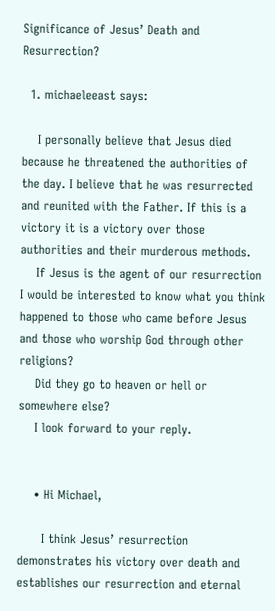Significance of Jesus’ Death and Resurrection?

  1. michaeleeast says:

    I personally believe that Jesus died because he threatened the authorities of the day. I believe that he was resurrected and reunited with the Father. If this is a victory it is a victory over those authorities and their murderous methods.
    If Jesus is the agent of our resurrection I would be interested to know what you think happened to those who came before Jesus and those who worship God through other religions?
    Did they go to heaven or hell or somewhere else?
    I look forward to your reply.


    • Hi Michael,

      I think Jesus’ resurrection demonstrates his victory over death and establishes our resurrection and eternal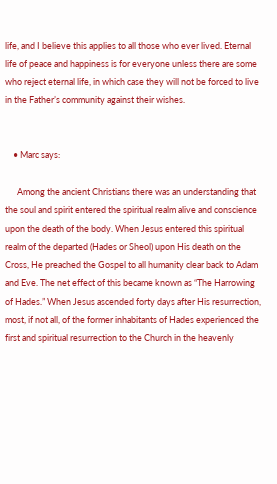life, and I believe this applies to all those who ever lived. Eternal life of peace and happiness is for everyone unless there are some who reject eternal life, in which case they will not be forced to live in the Father’s community against their wishes.


    • Marc says:

      Among the ancient Christians there was an understanding that the soul and spirit entered the spiritual realm alive and conscience upon the death of the body. When Jesus entered this spiritual realm of the departed (Hades or Sheol) upon His death on the Cross, He preached the Gospel to all humanity clear back to Adam and Eve. The net effect of this became known as “The Harrowing of Hades.” When Jesus ascended forty days after His resurrection, most, if not all, of the former inhabitants of Hades experienced the first and spiritual resurrection to the Church in the heavenly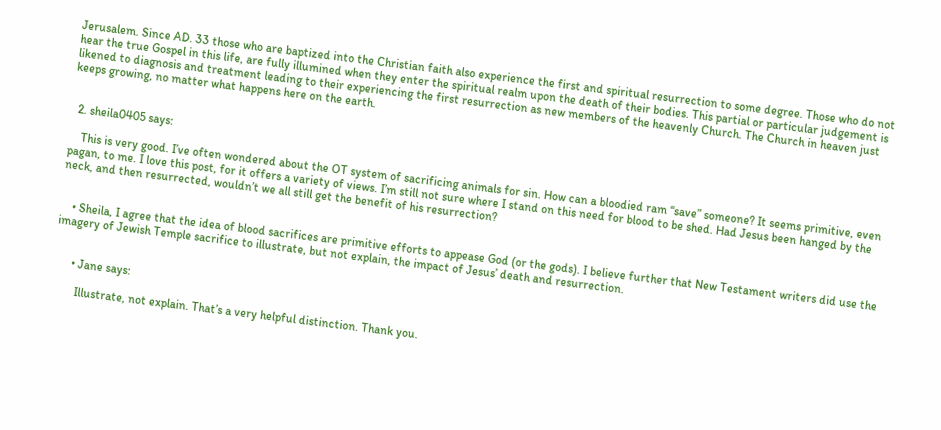Jerusalem. Since AD. 33 those who are baptized into the Christian faith also experience the first and spiritual resurrection to some degree. Those who do not hear the true Gospel in this life, are fully illumined when they enter the spiritual realm upon the death of their bodies. This partial or particular judgement is likened to diagnosis and treatment leading to their experiencing the first resurrection as new members of the heavenly Church. The Church in heaven just keeps growing, no matter what happens here on the earth.


  2. sheila0405 says:

    This is very good. I’ve often wondered about the OT system of sacrificing animals for sin. How can a bloodied ram “save” someone? It seems primitive, even pagan, to me. I love this post, for it offers a variety of views. I’m still not sure where I stand on this need for blood to be shed. Had Jesus been hanged by the neck, and then resurrected, wouldn’t we all still get the benefit of his resurrection?


    • Sheila, I agree that the idea of blood sacrifices are primitive efforts to appease God (or the gods). I believe further that New Testament writers did use the imagery of Jewish Temple sacrifice to illustrate, but not explain, the impact of Jesus’ death and resurrection.


      • Jane says:

        Illustrate, not explain. That’s a very helpful distinction. Thank you.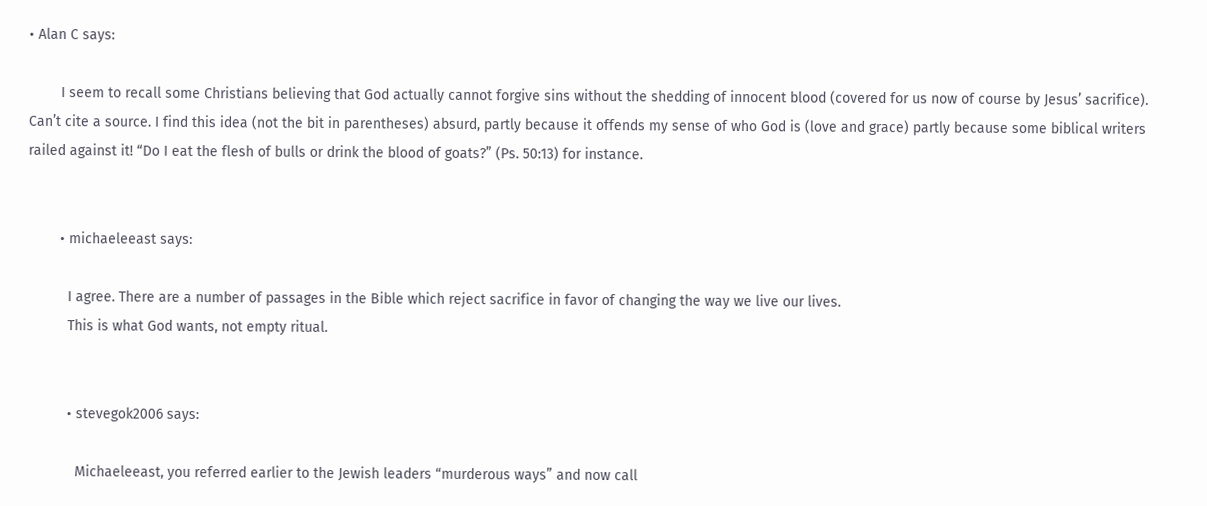• Alan C says:

        I seem to recall some Christians believing that God actually cannot forgive sins without the shedding of innocent blood (covered for us now of course by Jesus’ sacrifice). Can’t cite a source. I find this idea (not the bit in parentheses) absurd, partly because it offends my sense of who God is (love and grace) partly because some biblical writers railed against it! “Do I eat the flesh of bulls or drink the blood of goats?” (Ps. 50:13) for instance.


        • michaeleeast says:

          I agree. There are a number of passages in the Bible which reject sacrifice in favor of changing the way we live our lives.
          This is what God wants, not empty ritual.


          • stevegok2006 says:

            Michaeleeast, you referred earlier to the Jewish leaders “murderous ways” and now call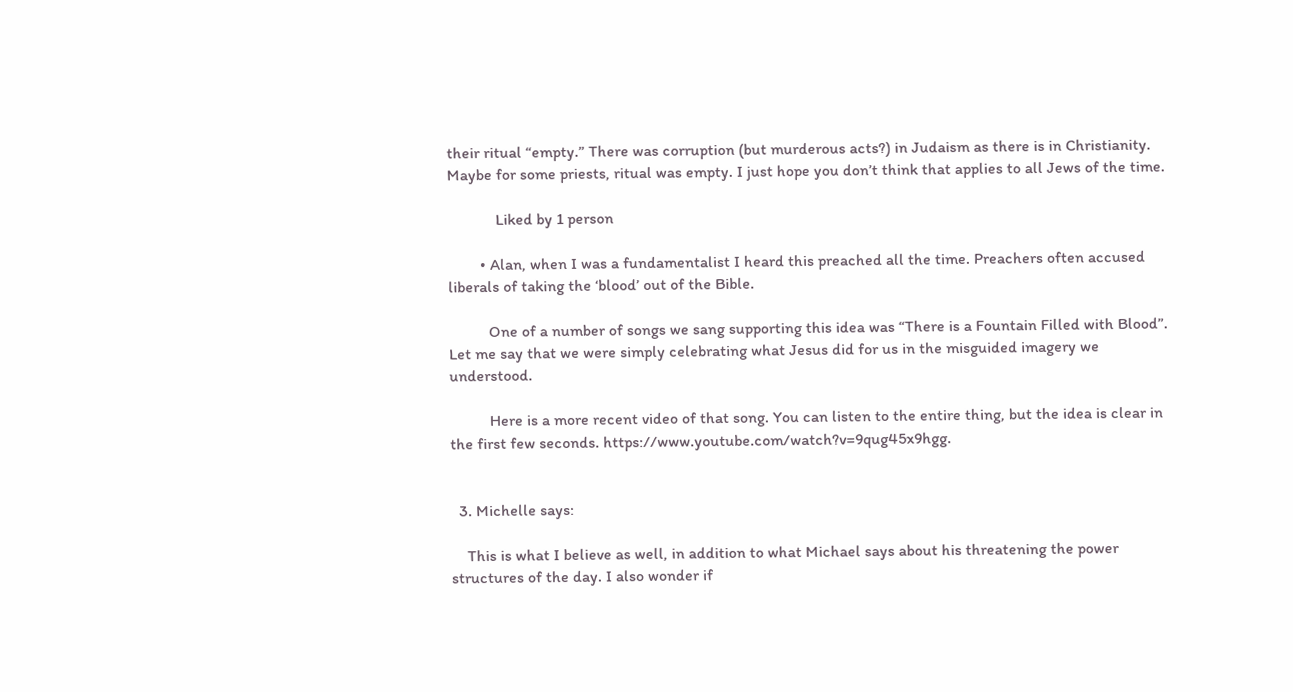their ritual “empty.” There was corruption (but murderous acts?) in Judaism as there is in Christianity. Maybe for some priests, ritual was empty. I just hope you don’t think that applies to all Jews of the time.

            Liked by 1 person

        • Alan, when I was a fundamentalist I heard this preached all the time. Preachers often accused liberals of taking the ‘blood’ out of the Bible.

          One of a number of songs we sang supporting this idea was “There is a Fountain Filled with Blood”. Let me say that we were simply celebrating what Jesus did for us in the misguided imagery we understood.

          Here is a more recent video of that song. You can listen to the entire thing, but the idea is clear in the first few seconds. https://www.youtube.com/watch?v=9qug45x9hgg.


  3. Michelle says:

    This is what I believe as well, in addition to what Michael says about his threatening the power structures of the day. I also wonder if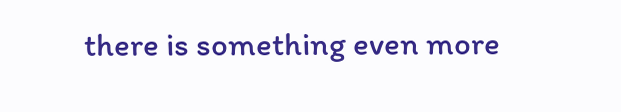there is something even more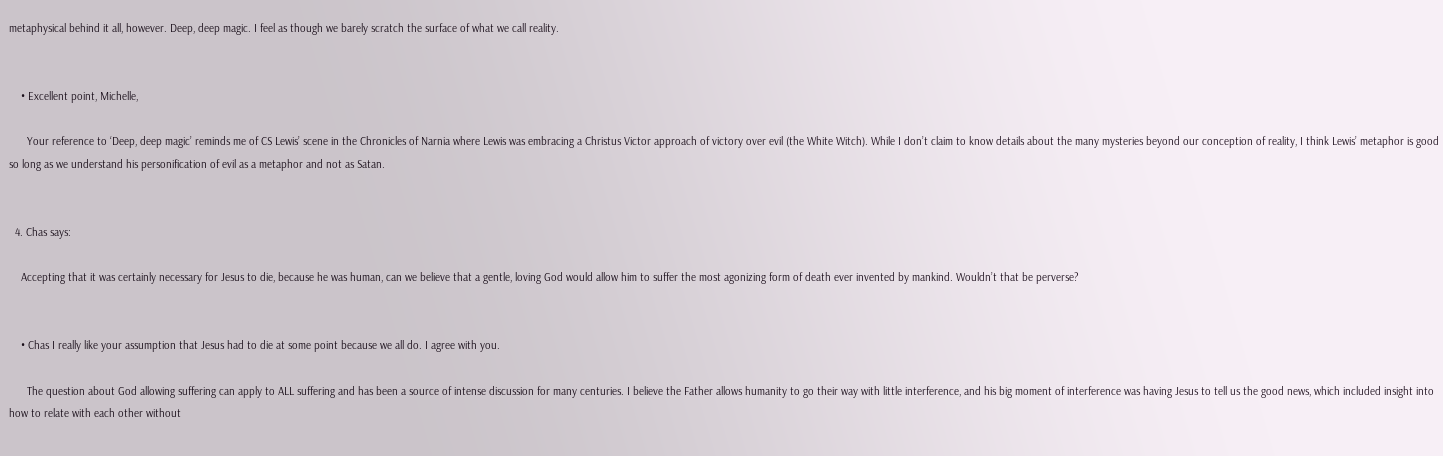metaphysical behind it all, however. Deep, deep magic. I feel as though we barely scratch the surface of what we call reality.


    • Excellent point, Michelle,

      Your reference to ‘Deep, deep magic’ reminds me of CS Lewis’ scene in the Chronicles of Narnia where Lewis was embracing a Christus Victor approach of victory over evil (the White Witch). While I don’t claim to know details about the many mysteries beyond our conception of reality, I think Lewis’ metaphor is good so long as we understand his personification of evil as a metaphor and not as Satan.


  4. Chas says:

    Accepting that it was certainly necessary for Jesus to die, because he was human, can we believe that a gentle, loving God would allow him to suffer the most agonizing form of death ever invented by mankind. Wouldn’t that be perverse?


    • Chas I really like your assumption that Jesus had to die at some point because we all do. I agree with you.

      The question about God allowing suffering can apply to ALL suffering and has been a source of intense discussion for many centuries. I believe the Father allows humanity to go their way with little interference, and his big moment of interference was having Jesus to tell us the good news, which included insight into how to relate with each other without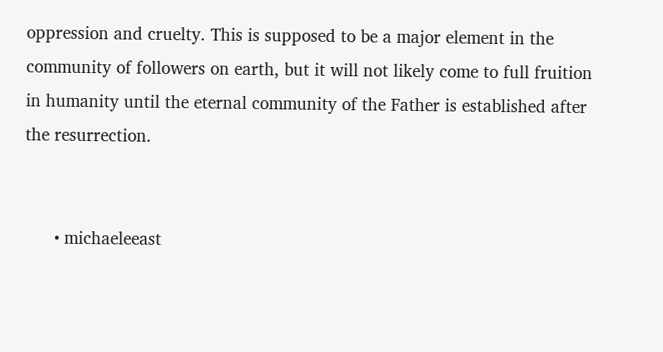oppression and cruelty. This is supposed to be a major element in the community of followers on earth, but it will not likely come to full fruition in humanity until the eternal community of the Father is established after the resurrection.


      • michaeleeast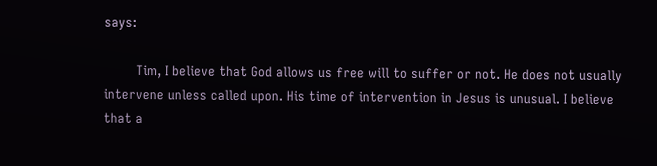says:

        Tim, I believe that God allows us free will to suffer or not. He does not usually intervene unless called upon. His time of intervention in Jesus is unusual. I believe that a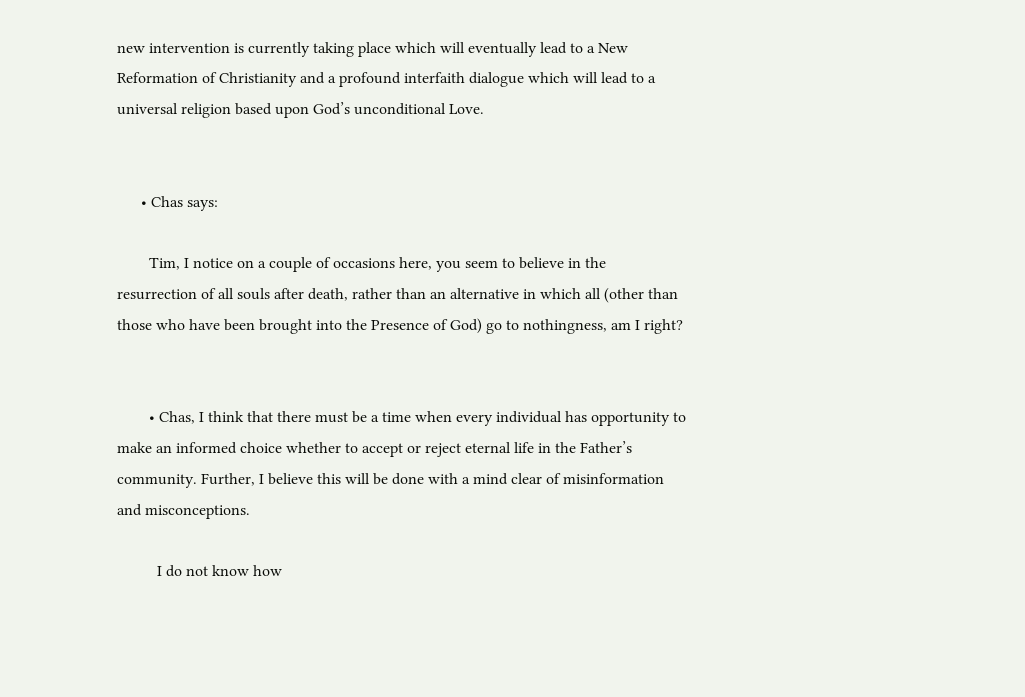new intervention is currently taking place which will eventually lead to a New Reformation of Christianity and a profound interfaith dialogue which will lead to a universal religion based upon God’s unconditional Love.


      • Chas says:

        Tim, I notice on a couple of occasions here, you seem to believe in the resurrection of all souls after death, rather than an alternative in which all (other than those who have been brought into the Presence of God) go to nothingness, am I right?


        • Chas, I think that there must be a time when every individual has opportunity to make an informed choice whether to accept or reject eternal life in the Father’s community. Further, I believe this will be done with a mind clear of misinformation and misconceptions.

          I do not know how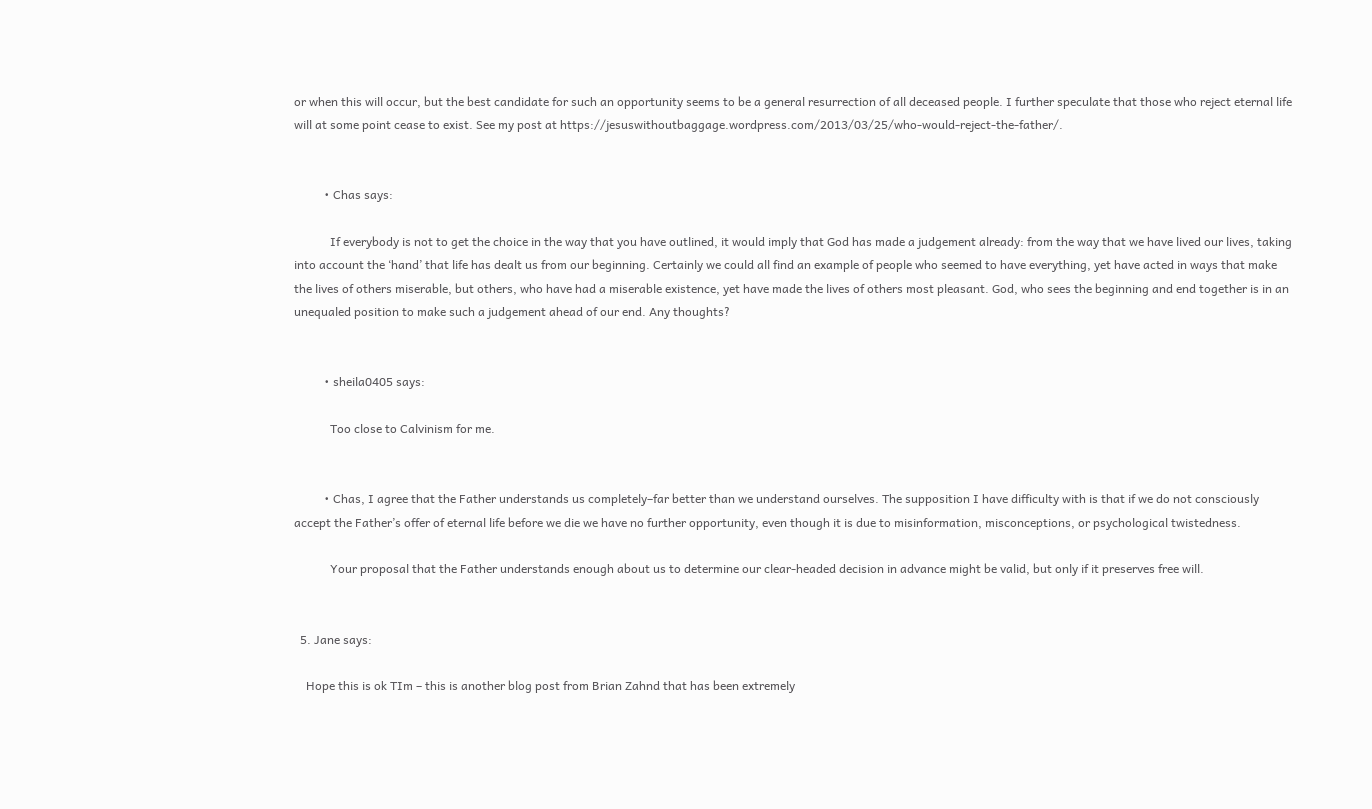or when this will occur, but the best candidate for such an opportunity seems to be a general resurrection of all deceased people. I further speculate that those who reject eternal life will at some point cease to exist. See my post at https://jesuswithoutbaggage.wordpress.com/2013/03/25/who-would-reject-the-father/.


          • Chas says:

            If everybody is not to get the choice in the way that you have outlined, it would imply that God has made a judgement already: from the way that we have lived our lives, taking into account the ‘hand’ that life has dealt us from our beginning. Certainly we could all find an example of people who seemed to have everything, yet have acted in ways that make the lives of others miserable, but others, who have had a miserable existence, yet have made the lives of others most pleasant. God, who sees the beginning and end together is in an unequaled position to make such a judgement ahead of our end. Any thoughts?


          • sheila0405 says:

            Too close to Calvinism for me.


          • Chas, I agree that the Father understands us completely–far better than we understand ourselves. The supposition I have difficulty with is that if we do not consciously accept the Father’s offer of eternal life before we die we have no further opportunity, even though it is due to misinformation, misconceptions, or psychological twistedness.

            Your proposal that the Father understands enough about us to determine our clear-headed decision in advance might be valid, but only if it preserves free will.


  5. Jane says:

    Hope this is ok TIm – this is another blog post from Brian Zahnd that has been extremely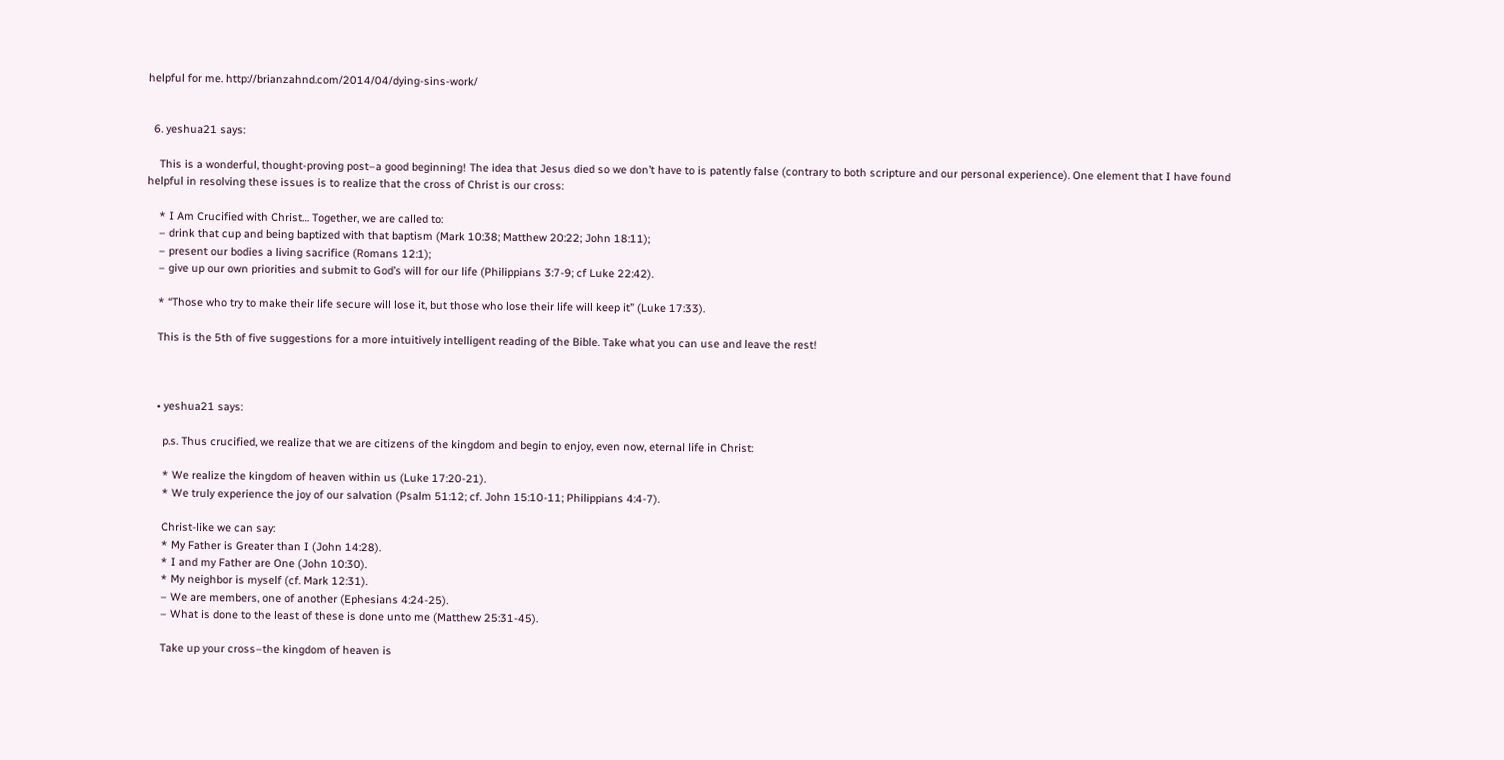helpful for me. http://brianzahnd.com/2014/04/dying-sins-work/


  6. yeshua21 says:

    This is a wonderful, thought-proving post–a good beginning! The idea that Jesus died so we don’t have to is patently false (contrary to both scripture and our personal experience). One element that I have found helpful in resolving these issues is to realize that the cross of Christ is our cross:

    * I Am Crucified with Christ… Together, we are called to:
    – drink that cup and being baptized with that baptism (Mark 10:38; Matthew 20:22; John 18:11);
    – present our bodies a living sacrifice (Romans 12:1);
    – give up our own priorities and submit to God’s will for our life (Philippians 3:7-9; cf Luke 22:42).

    * “Those who try to make their life secure will lose it, but those who lose their life will keep it” (Luke 17:33).

    This is the 5th of five suggestions for a more intuitively intelligent reading of the Bible. Take what you can use and leave the rest!



    • yeshua21 says:

      p.s. Thus crucified, we realize that we are citizens of the kingdom and begin to enjoy, even now, eternal life in Christ:

      * We realize the kingdom of heaven within us (Luke 17:20-21).
      * We truly experience the joy of our salvation (Psalm 51:12; cf. John 15:10-11; Philippians 4:4-7).

      Christ-like we can say:
      * My Father is Greater than I (John 14:28).
      * I and my Father are One (John 10:30).
      * My neighbor is myself (cf. Mark 12:31).
      – We are members, one of another (Ephesians 4:24-25).
      – What is done to the least of these is done unto me (Matthew 25:31-45).

      Take up your cross–the kingdom of heaven is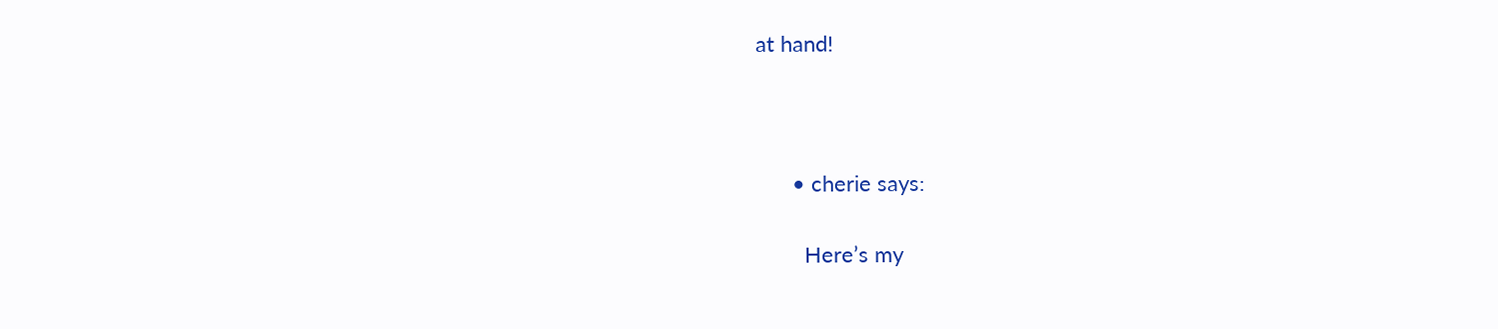at hand!



      • cherie says:

        Here’s my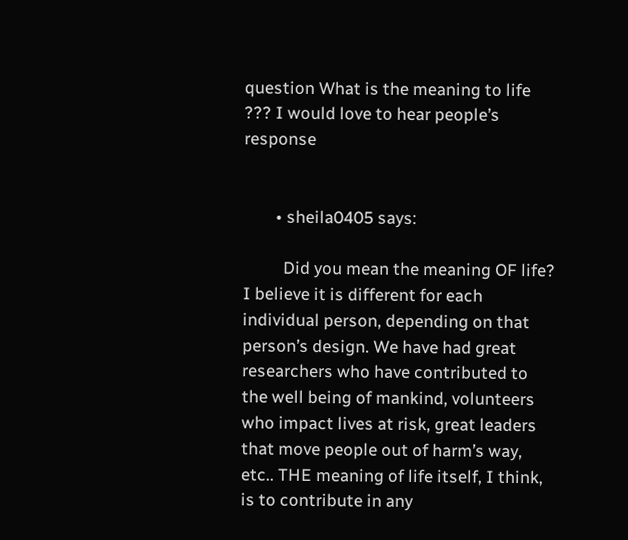question What is the meaning to life ??? I would love to hear people’s response


        • sheila0405 says:

          Did you mean the meaning OF life? I believe it is different for each individual person, depending on that person’s design. We have had great researchers who have contributed to the well being of mankind, volunteers who impact lives at risk, great leaders that move people out of harm’s way, etc.. THE meaning of life itself, I think, is to contribute in any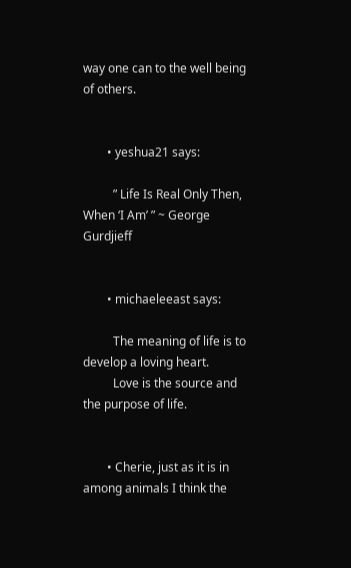way one can to the well being of others.


        • yeshua21 says:

          ” Life Is Real Only Then, When ‘I Am’ ” ~ George Gurdjieff


        • michaeleeast says:

          The meaning of life is to develop a loving heart.
          Love is the source and the purpose of life.


        • Cherie, just as it is in among animals I think the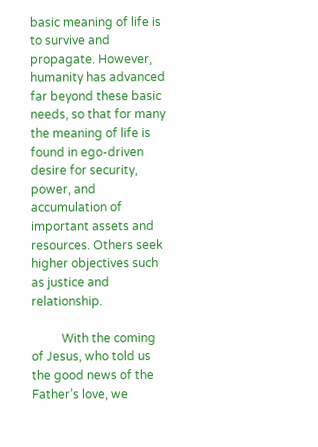basic meaning of life is to survive and propagate. However, humanity has advanced far beyond these basic needs, so that for many the meaning of life is found in ego-driven desire for security, power, and accumulation of important assets and resources. Others seek higher objectives such as justice and relationship.

          With the coming of Jesus, who told us the good news of the Father’s love, we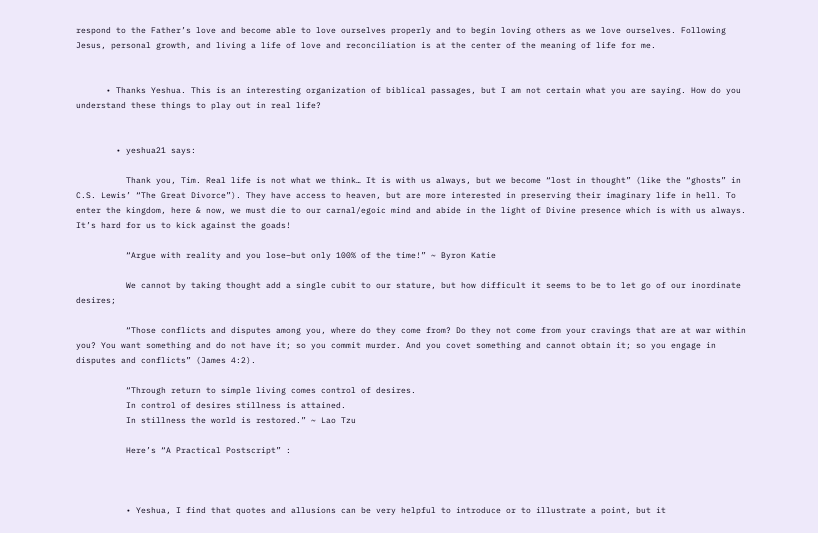respond to the Father’s love and become able to love ourselves properly and to begin loving others as we love ourselves. Following Jesus, personal growth, and living a life of love and reconciliation is at the center of the meaning of life for me.


      • Thanks Yeshua. This is an interesting organization of biblical passages, but I am not certain what you are saying. How do you understand these things to play out in real life?


        • yeshua21 says:

          Thank you, Tim. Real life is not what we think… It is with us always, but we become “lost in thought” (like the “ghosts” in C.S. Lewis’ “The Great Divorce”). They have access to heaven, but are more interested in preserving their imaginary life in hell. To enter the kingdom, here & now, we must die to our carnal/egoic mind and abide in the light of Divine presence which is with us always. It’s hard for us to kick against the goads!

          “Argue with reality and you lose–but only 100% of the time!” ~ Byron Katie

          We cannot by taking thought add a single cubit to our stature, but how difficult it seems to be to let go of our inordinate desires;

          “Those conflicts and disputes among you, where do they come from? Do they not come from your cravings that are at war within you? You want something and do not have it; so you commit murder. And you covet something and cannot obtain it; so you engage in disputes and conflicts” (James 4:2).

          “Through return to simple living comes control of desires.
          In control of desires stillness is attained.
          In stillness the world is restored.” ~ Lao Tzu

          Here’s “A Practical Postscript” :



          • Yeshua, I find that quotes and allusions can be very helpful to introduce or to illustrate a point, but it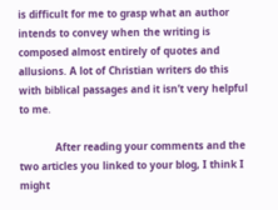is difficult for me to grasp what an author intends to convey when the writing is composed almost entirely of quotes and allusions. A lot of Christian writers do this with biblical passages and it isn’t very helpful to me.

            After reading your comments and the two articles you linked to your blog, I think I might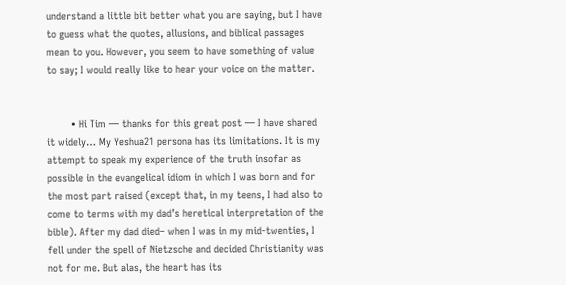understand a little bit better what you are saying, but I have to guess what the quotes, allusions, and biblical passages mean to you. However, you seem to have something of value to say; I would really like to hear your voice on the matter.


        • Hi Tim — thanks for this great post — I have shared it widely… My Yeshua21 persona has its limitations. It is my attempt to speak my experience of the truth insofar as possible in the evangelical idiom in which I was born and for the most part raised (except that, in my teens, I had also to come to terms with my dad’s heretical interpretation of the bible). After my dad died– when I was in my mid-twenties, I fell under the spell of Nietzsche and decided Christianity was not for me. But alas, the heart has its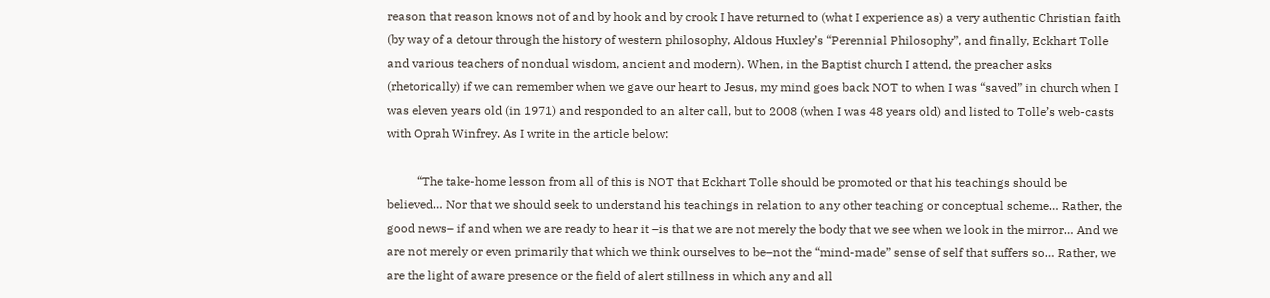reason that reason knows not of and by hook and by crook I have returned to (what I experience as) a very authentic Christian faith (by way of a detour through the history of western philosophy, Aldous Huxley’s “Perennial Philosophy”, and finally, Eckhart Tolle and various teachers of nondual wisdom, ancient and modern). When, in the Baptist church I attend, the preacher asks (rhetorically) if we can remember when we gave our heart to Jesus, my mind goes back NOT to when I was “saved” in church when I was eleven years old (in 1971) and responded to an alter call, but to 2008 (when I was 48 years old) and listed to Tolle’s web-casts with Oprah Winfrey. As I write in the article below:

          “The take-home lesson from all of this is NOT that Eckhart Tolle should be promoted or that his teachings should be believed… Nor that we should seek to understand his teachings in relation to any other teaching or conceptual scheme… Rather, the good news– if and when we are ready to hear it –is that we are not merely the body that we see when we look in the mirror… And we are not merely or even primarily that which we think ourselves to be–not the “mind-made” sense of self that suffers so… Rather, we are the light of aware presence or the field of alert stillness in which any and all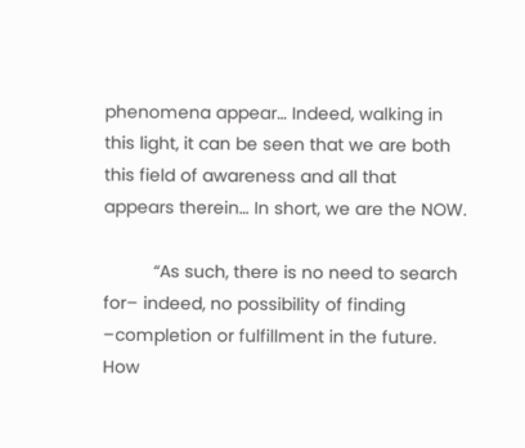phenomena appear… Indeed, walking in this light, it can be seen that we are both this field of awareness and all that appears therein… In short, we are the NOW.

          “As such, there is no need to search for– indeed, no possibility of finding –completion or fulfillment in the future. How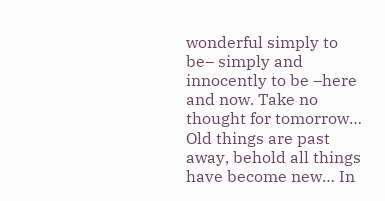wonderful simply to be– simply and innocently to be –here and now. Take no thought for tomorrow… Old things are past away, behold all things have become new… In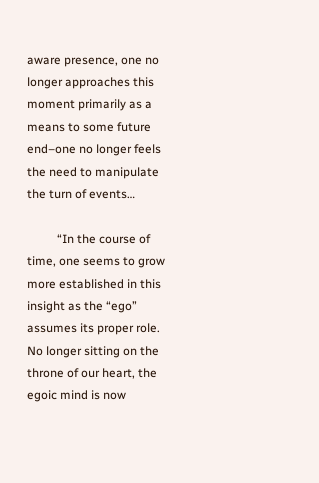aware presence, one no longer approaches this moment primarily as a means to some future end–one no longer feels the need to manipulate the turn of events…

          “In the course of time, one seems to grow more established in this insight as the “ego” assumes its proper role. No longer sitting on the throne of our heart, the egoic mind is now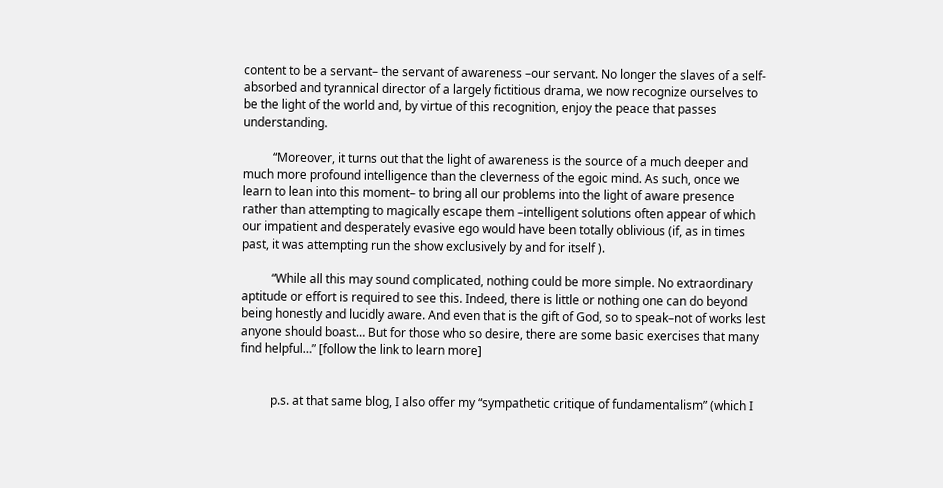content to be a servant– the servant of awareness –our servant. No longer the slaves of a self-absorbed and tyrannical director of a largely fictitious drama, we now recognize ourselves to be the light of the world and, by virtue of this recognition, enjoy the peace that passes understanding.

          “Moreover, it turns out that the light of awareness is the source of a much deeper and much more profound intelligence than the cleverness of the egoic mind. As such, once we learn to lean into this moment– to bring all our problems into the light of aware presence rather than attempting to magically escape them –intelligent solutions often appear of which our impatient and desperately evasive ego would have been totally oblivious (if, as in times past, it was attempting run the show exclusively by and for itself ).

          “While all this may sound complicated, nothing could be more simple. No extraordinary aptitude or effort is required to see this. Indeed, there is little or nothing one can do beyond being honestly and lucidly aware. And even that is the gift of God, so to speak–not of works lest anyone should boast… But for those who so desire, there are some basic exercises that many find helpful…” [follow the link to learn more]


          p.s. at that same blog, I also offer my “sympathetic critique of fundamentalism” (which I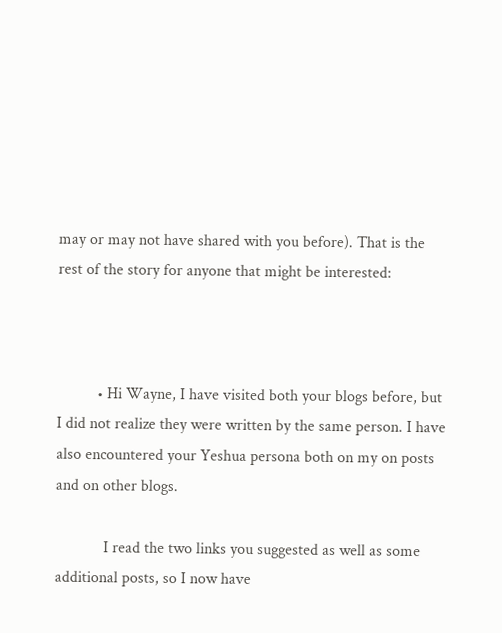may or may not have shared with you before). That is the rest of the story for anyone that might be interested:



          • Hi Wayne, I have visited both your blogs before, but I did not realize they were written by the same person. I have also encountered your Yeshua persona both on my on posts and on other blogs.

            I read the two links you suggested as well as some additional posts, so I now have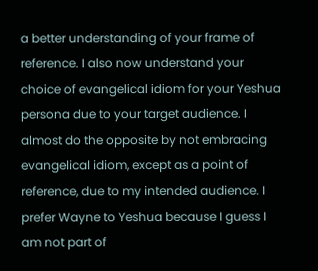a better understanding of your frame of reference. I also now understand your choice of evangelical idiom for your Yeshua persona due to your target audience. I almost do the opposite by not embracing evangelical idiom, except as a point of reference, due to my intended audience. I prefer Wayne to Yeshua because I guess I am not part of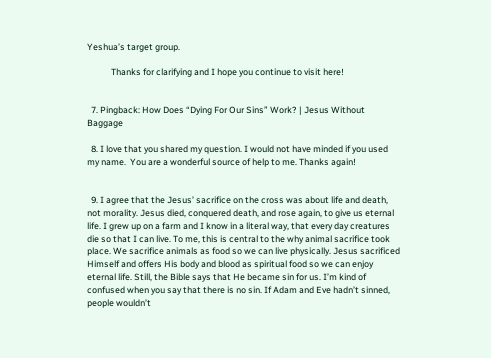Yeshua’s target group.

            Thanks for clarifying and I hope you continue to visit here!


  7. Pingback: How Does “Dying For Our Sins” Work? | Jesus Without Baggage

  8. I love that you shared my question. I would not have minded if you used my name.  You are a wonderful source of help to me. Thanks again!


  9. I agree that the Jesus’ sacrifice on the cross was about life and death, not morality. Jesus died, conquered death, and rose again, to give us eternal life. I grew up on a farm and I know in a literal way, that every day creatures die so that I can live. To me, this is central to the why animal sacrifice took place. We sacrifice animals as food so we can live physically. Jesus sacrificed Himself and offers His body and blood as spiritual food so we can enjoy eternal life. Still, the Bible says that He became sin for us. I’m kind of confused when you say that there is no sin. If Adam and Eve hadn’t sinned, people wouldn’t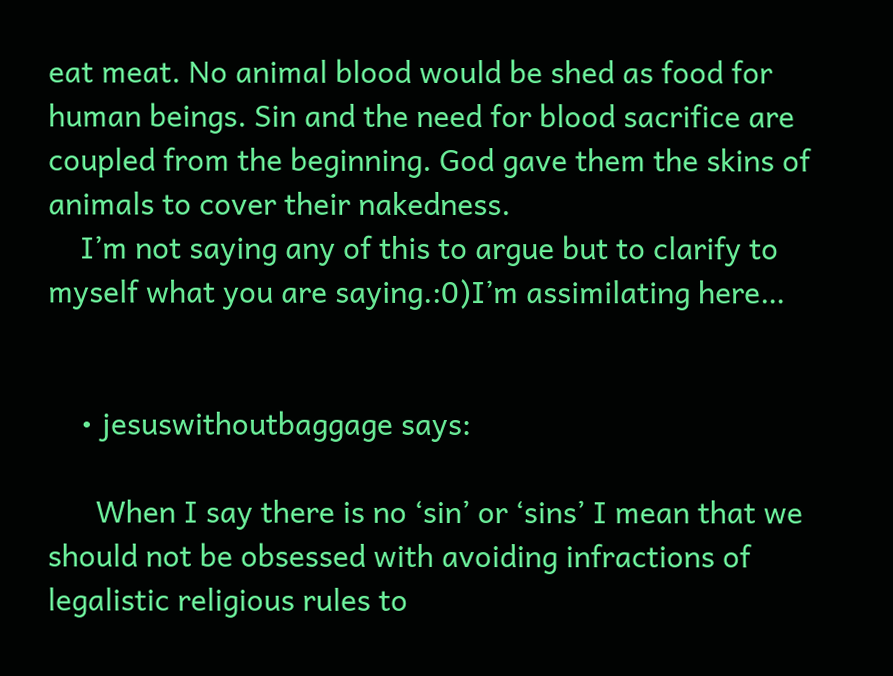eat meat. No animal blood would be shed as food for human beings. Sin and the need for blood sacrifice are coupled from the beginning. God gave them the skins of animals to cover their nakedness.
    I’m not saying any of this to argue but to clarify to myself what you are saying.:0)I’m assimilating here…


    • jesuswithoutbaggage says:

      When I say there is no ‘sin’ or ‘sins’ I mean that we should not be obsessed with avoiding infractions of legalistic religious rules to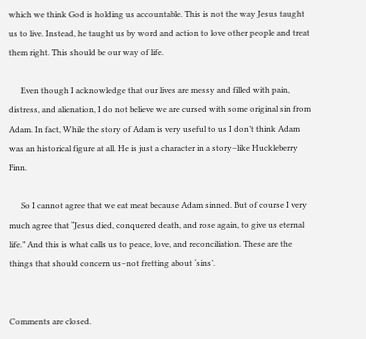which we think God is holding us accountable. This is not the way Jesus taught us to live. Instead, he taught us by word and action to love other people and treat them right. This should be our way of life.

      Even though I acknowledge that our lives are messy and filled with pain, distress, and alienation, I do not believe we are cursed with some original sin from Adam. In fact, While the story of Adam is very useful to us I don’t think Adam was an historical figure at all. He is just a character in a story–like Huckleberry Finn.

      So I cannot agree that we eat meat because Adam sinned. But of course I very much agree that “Jesus died, conquered death, and rose again, to give us eternal life.” And this is what calls us to peace, love, and reconciliation. These are the things that should concern us–not fretting about ‘sins’.


Comments are closed.